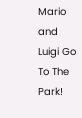Mario and Luigi Go To The Park!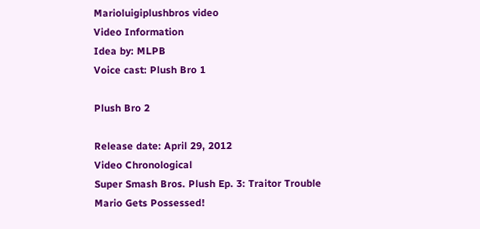Marioluigiplushbros video
Video Information
Idea by: MLPB
Voice cast: Plush Bro 1

Plush Bro 2

Release date: April 29, 2012
Video Chronological
Super Smash Bros. Plush Ep. 3: Traitor Trouble
Mario Gets Possessed!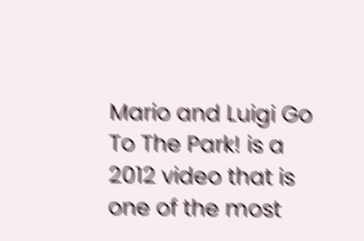Mario and Luigi Go To The Park! is a 2012 video that is one of the most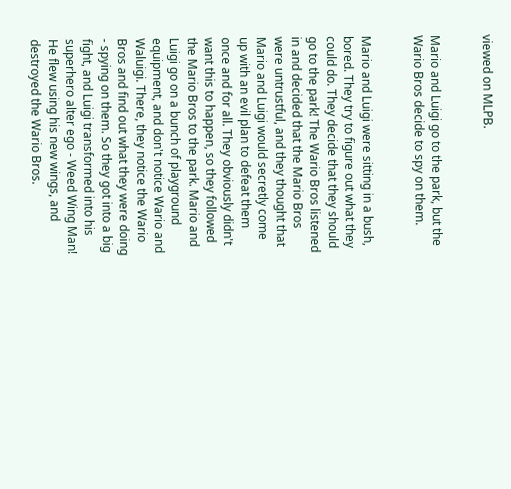viewed on MLPB.


Mario and Luigi go to the park, but the Wario Bros decide to spy on them.


Mario and Luigi were sitting in a bush, bored. They try to figure out what they could do. They decide that they should go to the park! The Wario Bros listened in and decided that the Mario Bros were untrustful, and they thought that Mario and Luigi would secretly come up with an evil plan to defeat them once and for all. They obviously didn't want this to happen, so they followed the Mario Bros to the park. Mario and Luigi go on a bunch of playground equipment, and don't notice Wario and Waluigi. There, they notice the Wario Bros and find out what they were doing - spying on them. So they got into a big fight, and Luigi transformed into his superhero alter ego - Weed Wing Man! He flew using his new wings, and destroyed the Wario Bros.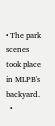• The park scenes took place in MLPB's backyard.
  •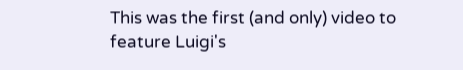This was the first (and only) video to feature Luigi's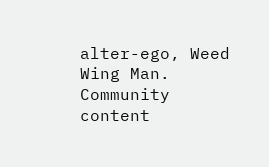alter-ego, Weed Wing Man.
Community content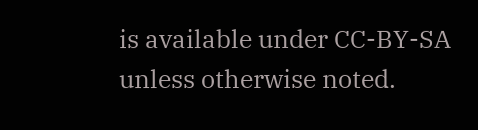is available under CC-BY-SA unless otherwise noted.